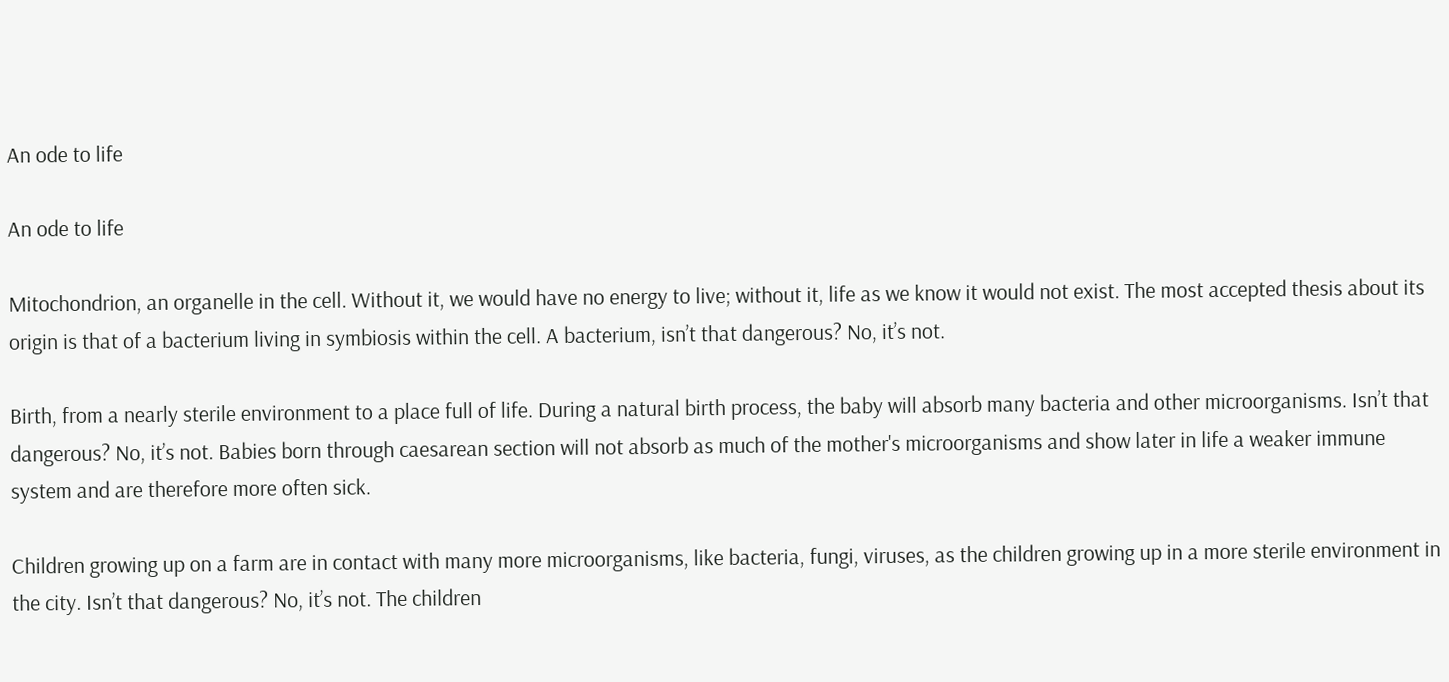An ode to life

An ode to life

Mitochondrion, an organelle in the cell. Without it, we would have no energy to live; without it, life as we know it would not exist. The most accepted thesis about its origin is that of a bacterium living in symbiosis within the cell. A bacterium, isn’t that dangerous? No, it’s not.

Birth, from a nearly sterile environment to a place full of life. During a natural birth process, the baby will absorb many bacteria and other microorganisms. Isn’t that dangerous? No, it’s not. Babies born through caesarean section will not absorb as much of the mother's microorganisms and show later in life a weaker immune system and are therefore more often sick.

Children growing up on a farm are in contact with many more microorganisms, like bacteria, fungi, viruses, as the children growing up in a more sterile environment in the city. Isn’t that dangerous? No, it’s not. The children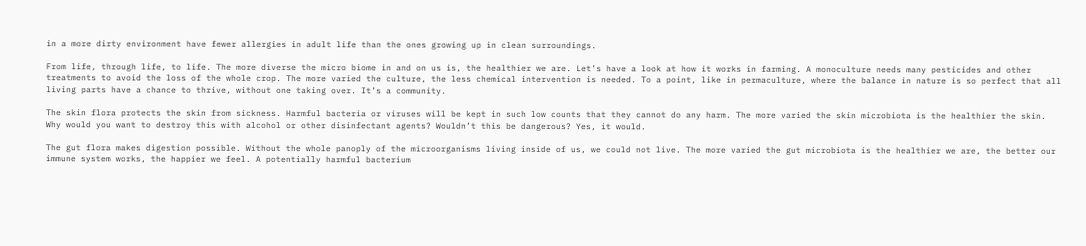in a more dirty environment have fewer allergies in adult life than the ones growing up in clean surroundings.

From life, through life, to life. The more diverse the micro biome in and on us is, the healthier we are. Let’s have a look at how it works in farming. A monoculture needs many pesticides and other treatments to avoid the loss of the whole crop. The more varied the culture, the less chemical intervention is needed. To a point, like in permaculture, where the balance in nature is so perfect that all living parts have a chance to thrive, without one taking over. It’s a community.

The skin flora protects the skin from sickness. Harmful bacteria or viruses will be kept in such low counts that they cannot do any harm. The more varied the skin microbiota is the healthier the skin. Why would you want to destroy this with alcohol or other disinfectant agents? Wouldn’t this be dangerous? Yes, it would.

The gut flora makes digestion possible. Without the whole panoply of the microorganisms living inside of us, we could not live. The more varied the gut microbiota is the healthier we are, the better our immune system works, the happier we feel. A potentially harmful bacterium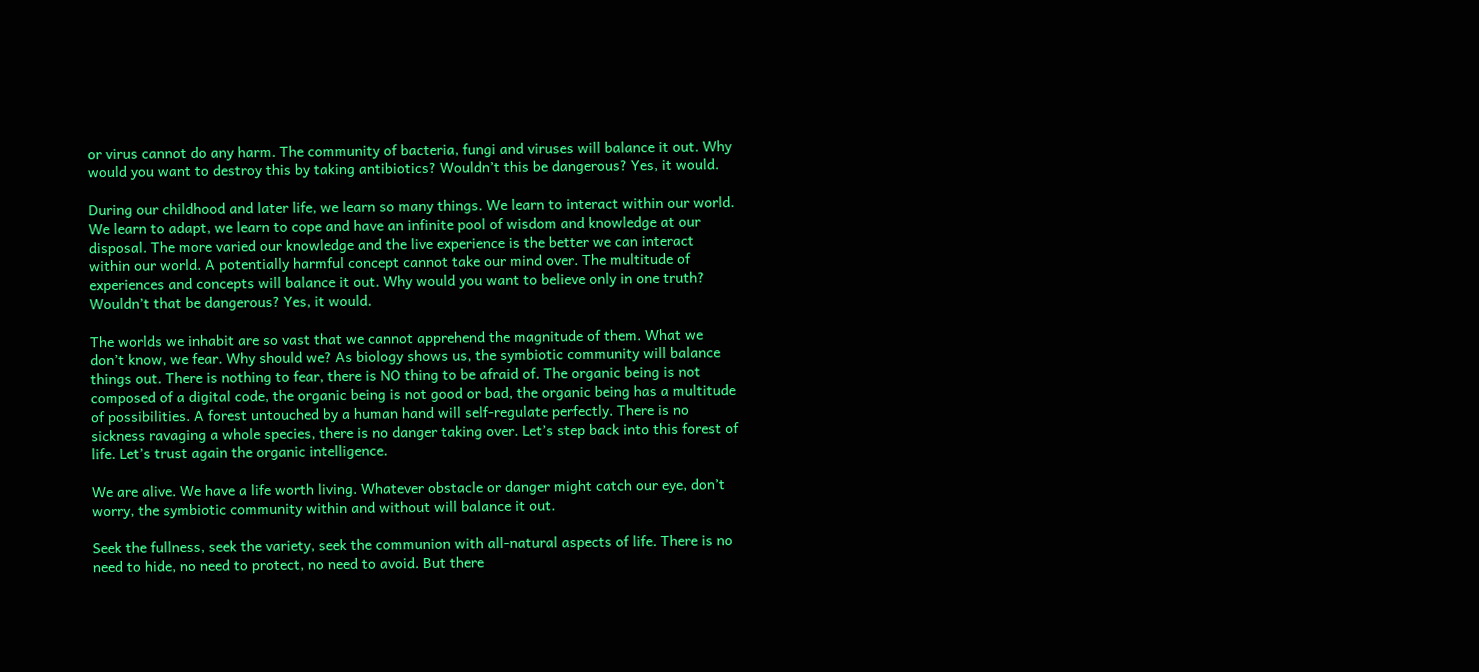or virus cannot do any harm. The community of bacteria, fungi and viruses will balance it out. Why would you want to destroy this by taking antibiotics? Wouldn’t this be dangerous? Yes, it would.

During our childhood and later life, we learn so many things. We learn to interact within our world. We learn to adapt, we learn to cope and have an infinite pool of wisdom and knowledge at our disposal. The more varied our knowledge and the live experience is the better we can interact within our world. A potentially harmful concept cannot take our mind over. The multitude of experiences and concepts will balance it out. Why would you want to believe only in one truth? Wouldn’t that be dangerous? Yes, it would.

The worlds we inhabit are so vast that we cannot apprehend the magnitude of them. What we don’t know, we fear. Why should we? As biology shows us, the symbiotic community will balance things out. There is nothing to fear, there is NO thing to be afraid of. The organic being is not composed of a digital code, the organic being is not good or bad, the organic being has a multitude of possibilities. A forest untouched by a human hand will self-regulate perfectly. There is no sickness ravaging a whole species, there is no danger taking over. Let’s step back into this forest of life. Let’s trust again the organic intelligence.

We are alive. We have a life worth living. Whatever obstacle or danger might catch our eye, don’t worry, the symbiotic community within and without will balance it out.

Seek the fullness, seek the variety, seek the communion with all-natural aspects of life. There is no need to hide, no need to protect, no need to avoid. But there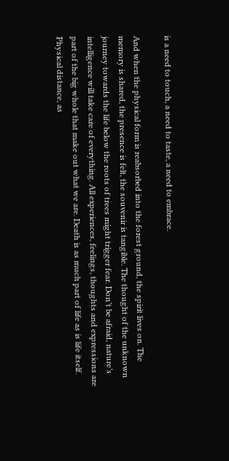is a need to touch, a need to taste, a need to embrace.

And when the physical form is reabsorbed into the forest ground, the spirit lives on. The memory is shared, the presence is felt, the souvenir is tangible. The thought of the unknown journey towards the life below the roots of trees might trigger fear. Don’t be afraid, nature’s intelligence will take care of everything. All experiences, feelings, thoughts and expressions are part of the big whole that make out what we are. Death is as much part of life as is life itself. Physical distance, as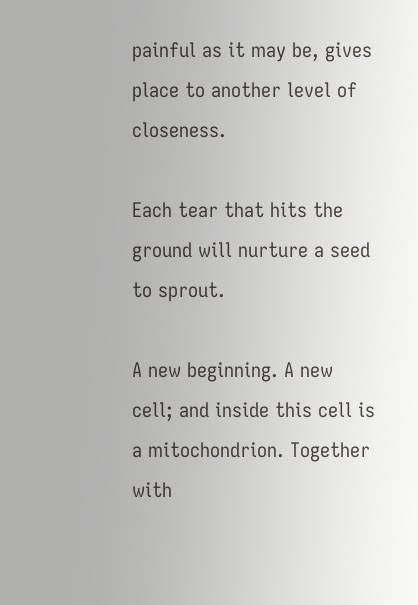painful as it may be, gives place to another level of closeness.

Each tear that hits the ground will nurture a seed to sprout.

A new beginning. A new cell; and inside this cell is a mitochondrion. Together with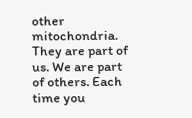other mitochondria. They are part of us. We are part of others. Each time you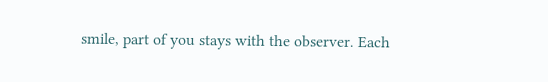smile, part of you stays with the observer. Each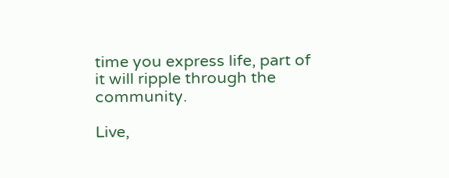time you express life, part of it will ripple through the community.

Live,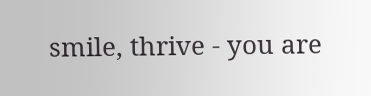smile, thrive - you are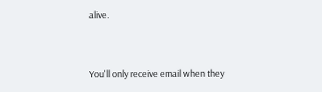alive.


You'll only receive email when they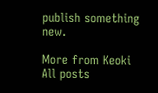publish something new.

More from Keoki
All posts